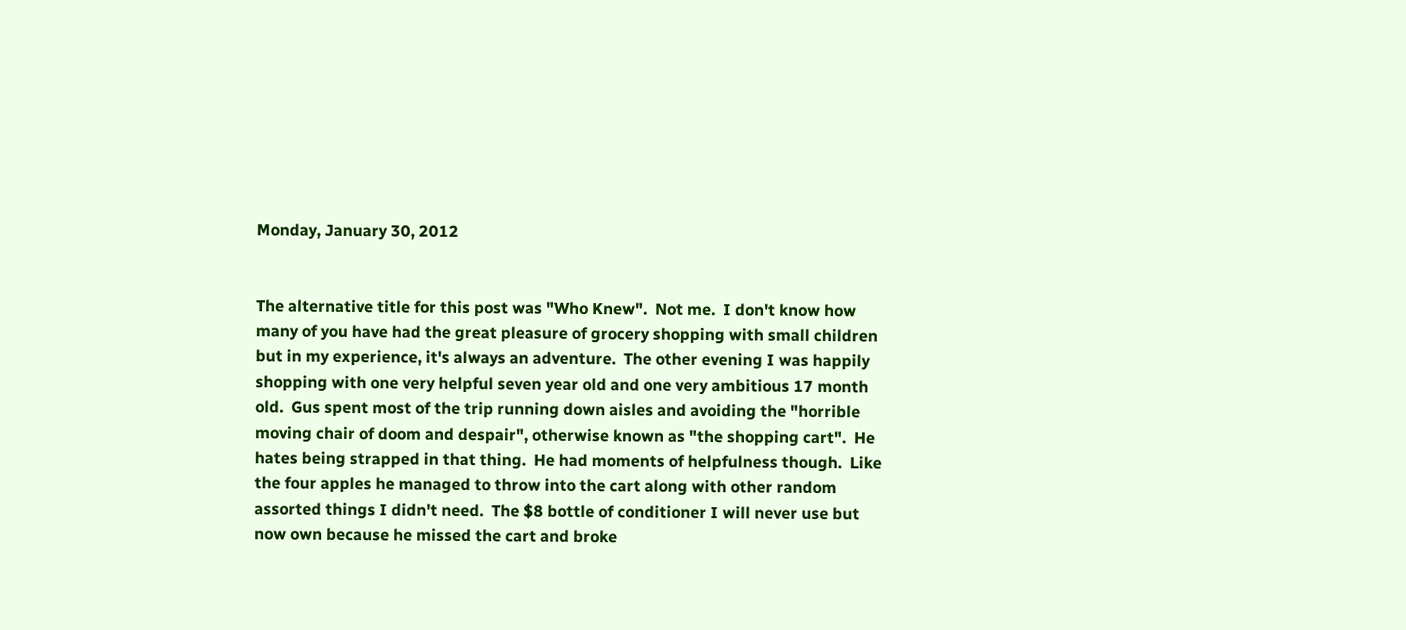Monday, January 30, 2012


The alternative title for this post was "Who Knew".  Not me.  I don't know how many of you have had the great pleasure of grocery shopping with small children but in my experience, it's always an adventure.  The other evening I was happily shopping with one very helpful seven year old and one very ambitious 17 month old.  Gus spent most of the trip running down aisles and avoiding the "horrible moving chair of doom and despair", otherwise known as "the shopping cart".  He hates being strapped in that thing.  He had moments of helpfulness though.  Like the four apples he managed to throw into the cart along with other random assorted things I didn't need.  The $8 bottle of conditioner I will never use but now own because he missed the cart and broke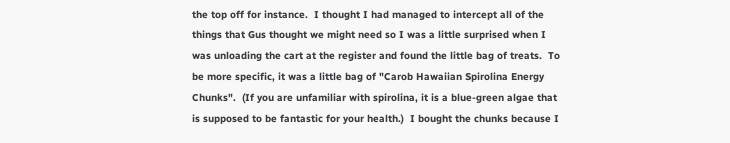the top off for instance.  I thought I had managed to intercept all of the things that Gus thought we might need so I was a little surprised when I was unloading the cart at the register and found the little bag of treats.  To be more specific, it was a little bag of "Carob Hawaiian Spirolina Energy Chunks".  (If you are unfamiliar with spirolina, it is a blue-green algae that is supposed to be fantastic for your health.)  I bought the chunks because I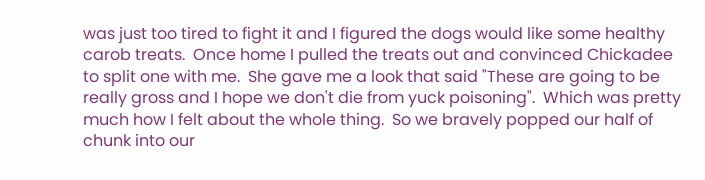was just too tired to fight it and I figured the dogs would like some healthy carob treats.  Once home I pulled the treats out and convinced Chickadee to split one with me.  She gave me a look that said "These are going to be really gross and I hope we don't die from yuck poisoning".  Which was pretty much how I felt about the whole thing.  So we bravely popped our half of chunk into our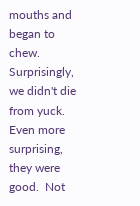mouths and began to chew.  Surprisingly, we didn't die from yuck.  Even more surprising, they were good.  Not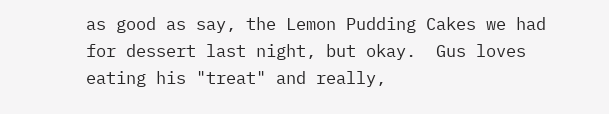as good as say, the Lemon Pudding Cakes we had for dessert last night, but okay.  Gus loves eating his "treat" and really,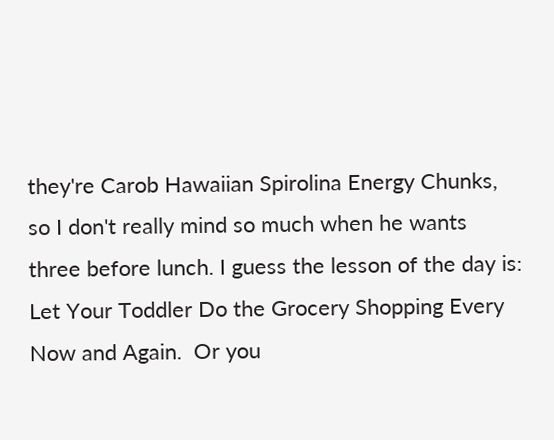they're Carob Hawaiian Spirolina Energy Chunks, so I don't really mind so much when he wants three before lunch. I guess the lesson of the day is: Let Your Toddler Do the Grocery Shopping Every Now and Again.  Or you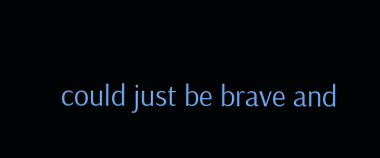could just be brave and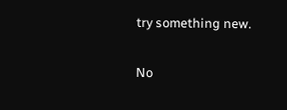try something new.

No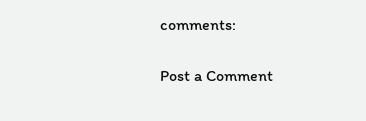comments:

Post a Comment